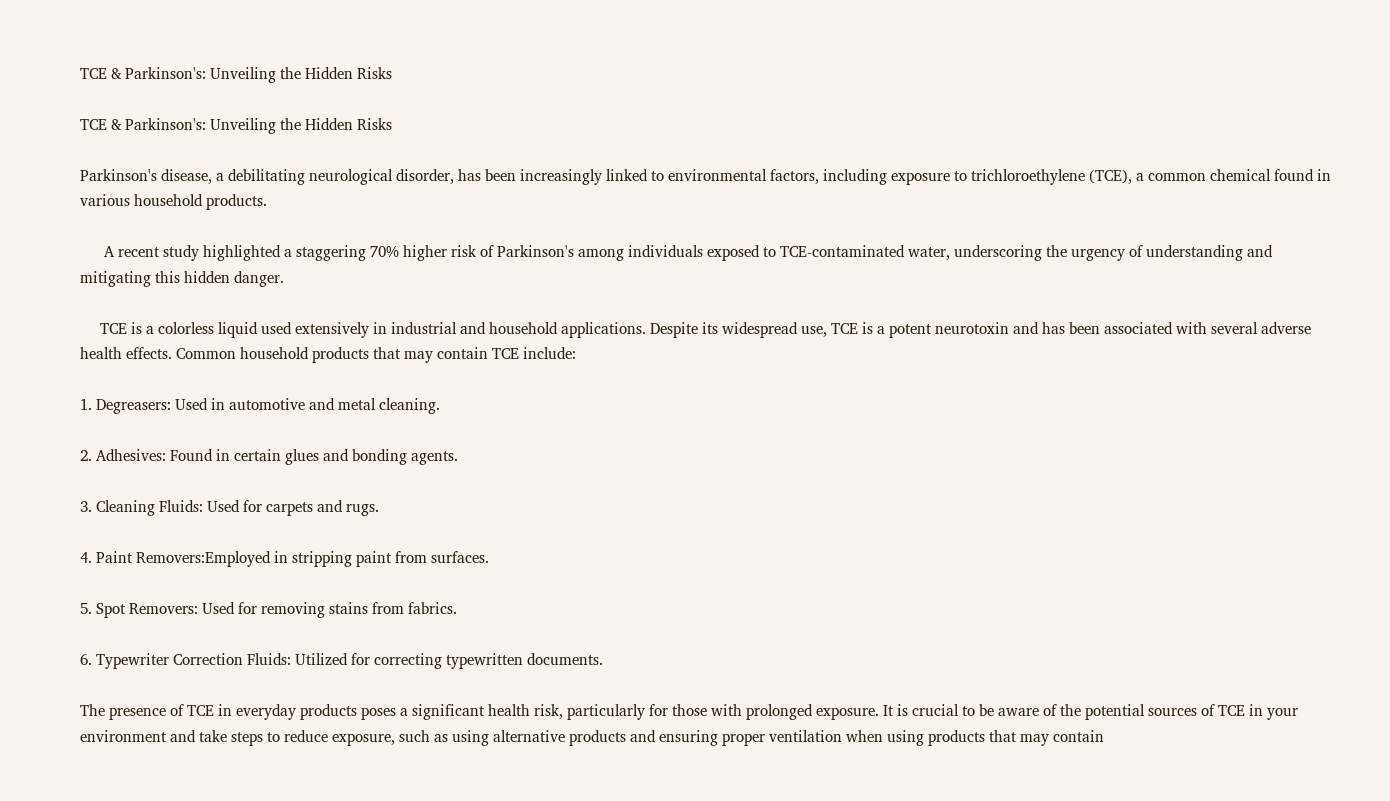TCE & Parkinson's: Unveiling the Hidden Risks

TCE & Parkinson's: Unveiling the Hidden Risks

Parkinson's disease, a debilitating neurological disorder, has been increasingly linked to environmental factors, including exposure to trichloroethylene (TCE), a common chemical found in various household products.

      A recent study highlighted a staggering 70% higher risk of Parkinson's among individuals exposed to TCE-contaminated water, underscoring the urgency of understanding and mitigating this hidden danger.

     TCE is a colorless liquid used extensively in industrial and household applications. Despite its widespread use, TCE is a potent neurotoxin and has been associated with several adverse health effects. Common household products that may contain TCE include:

1. Degreasers: Used in automotive and metal cleaning.

2. Adhesives: Found in certain glues and bonding agents.

3. Cleaning Fluids: Used for carpets and rugs.

4. Paint Removers:Employed in stripping paint from surfaces.

5. Spot Removers: Used for removing stains from fabrics.

6. Typewriter Correction Fluids: Utilized for correcting typewritten documents.

The presence of TCE in everyday products poses a significant health risk, particularly for those with prolonged exposure. It is crucial to be aware of the potential sources of TCE in your environment and take steps to reduce exposure, such as using alternative products and ensuring proper ventilation when using products that may contain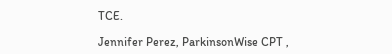TCE.

Jennifer Perez, ParkinsonWise CPT ,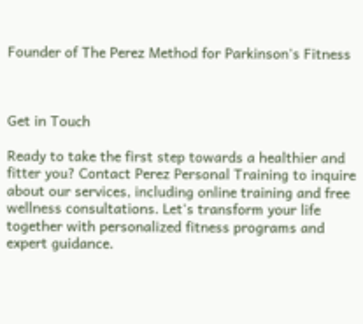Founder of The Perez Method for Parkinson's Fitness



Get in Touch

Ready to take the first step towards a healthier and fitter you? Contact Perez Personal Training to inquire about our services, including online training and free wellness consultations. Let's transform your life together with personalized fitness programs and expert guidance.